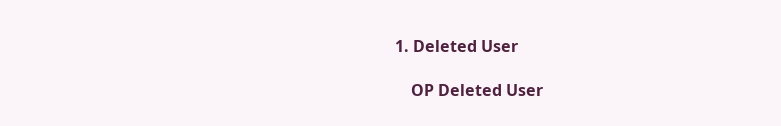1. Deleted User

    OP Deleted User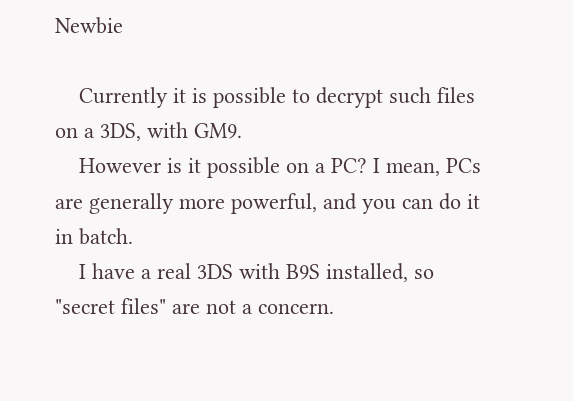Newbie

    Currently it is possible to decrypt such files on a 3DS, with GM9.
    However is it possible on a PC? I mean, PCs are generally more powerful, and you can do it in batch.
    I have a real 3DS with B9S installed, so "secret files" are not a concern.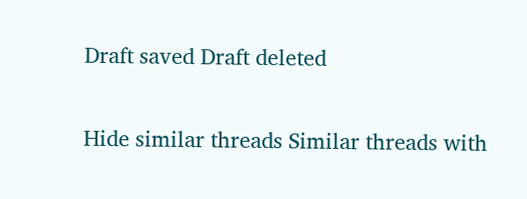Draft saved Draft deleted

Hide similar threads Similar threads with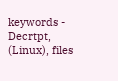keywords - Decrtpt, (Linux), files